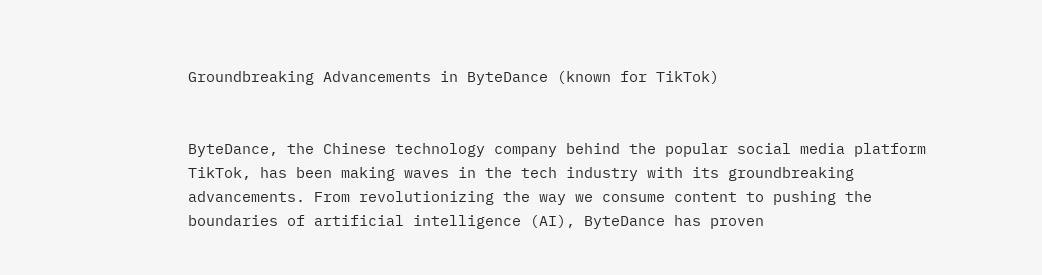Groundbreaking Advancements in ByteDance (known for TikTok)


ByteDance, the Chinese technology company behind the popular social media platform TikTok, has been making waves in the tech industry with its groundbreaking advancements. From revolutionizing the way we consume content to pushing the boundaries of artificial intelligence (AI), ByteDance has proven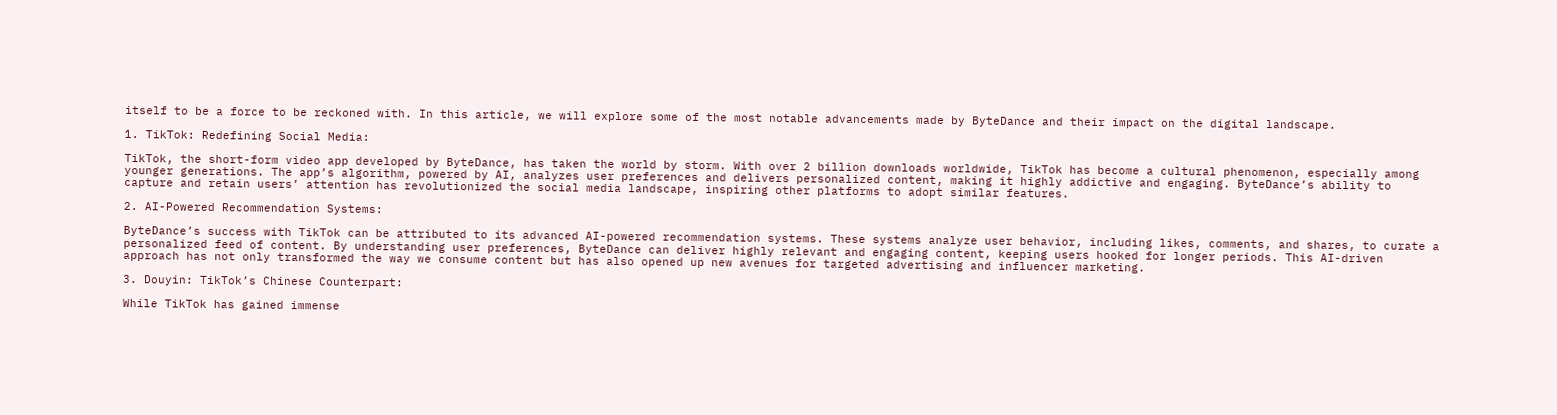itself to be a force to be reckoned with. In this article, we will explore some of the most notable advancements made by ByteDance and their impact on the digital landscape.

1. TikTok: Redefining Social Media:

TikTok, the short-form video app developed by ByteDance, has taken the world by storm. With over 2 billion downloads worldwide, TikTok has become a cultural phenomenon, especially among younger generations. The app’s algorithm, powered by AI, analyzes user preferences and delivers personalized content, making it highly addictive and engaging. ByteDance’s ability to capture and retain users’ attention has revolutionized the social media landscape, inspiring other platforms to adopt similar features.

2. AI-Powered Recommendation Systems:

ByteDance’s success with TikTok can be attributed to its advanced AI-powered recommendation systems. These systems analyze user behavior, including likes, comments, and shares, to curate a personalized feed of content. By understanding user preferences, ByteDance can deliver highly relevant and engaging content, keeping users hooked for longer periods. This AI-driven approach has not only transformed the way we consume content but has also opened up new avenues for targeted advertising and influencer marketing.

3. Douyin: TikTok’s Chinese Counterpart:

While TikTok has gained immense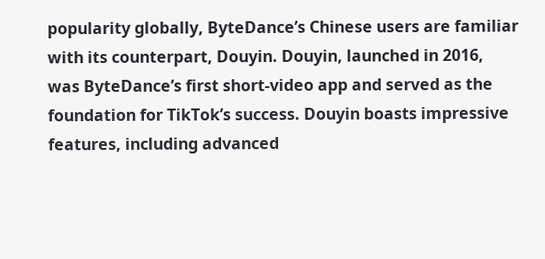popularity globally, ByteDance’s Chinese users are familiar with its counterpart, Douyin. Douyin, launched in 2016, was ByteDance’s first short-video app and served as the foundation for TikTok’s success. Douyin boasts impressive features, including advanced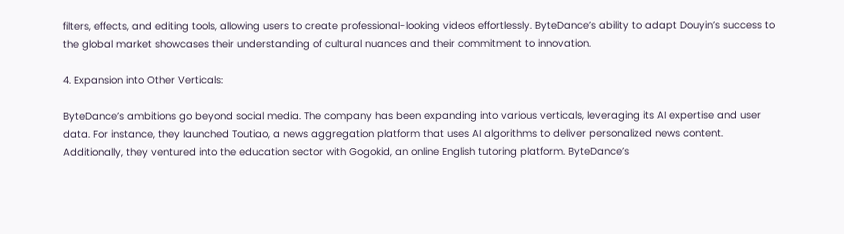filters, effects, and editing tools, allowing users to create professional-looking videos effortlessly. ByteDance’s ability to adapt Douyin’s success to the global market showcases their understanding of cultural nuances and their commitment to innovation.

4. Expansion into Other Verticals:

ByteDance’s ambitions go beyond social media. The company has been expanding into various verticals, leveraging its AI expertise and user data. For instance, they launched Toutiao, a news aggregation platform that uses AI algorithms to deliver personalized news content. Additionally, they ventured into the education sector with Gogokid, an online English tutoring platform. ByteDance’s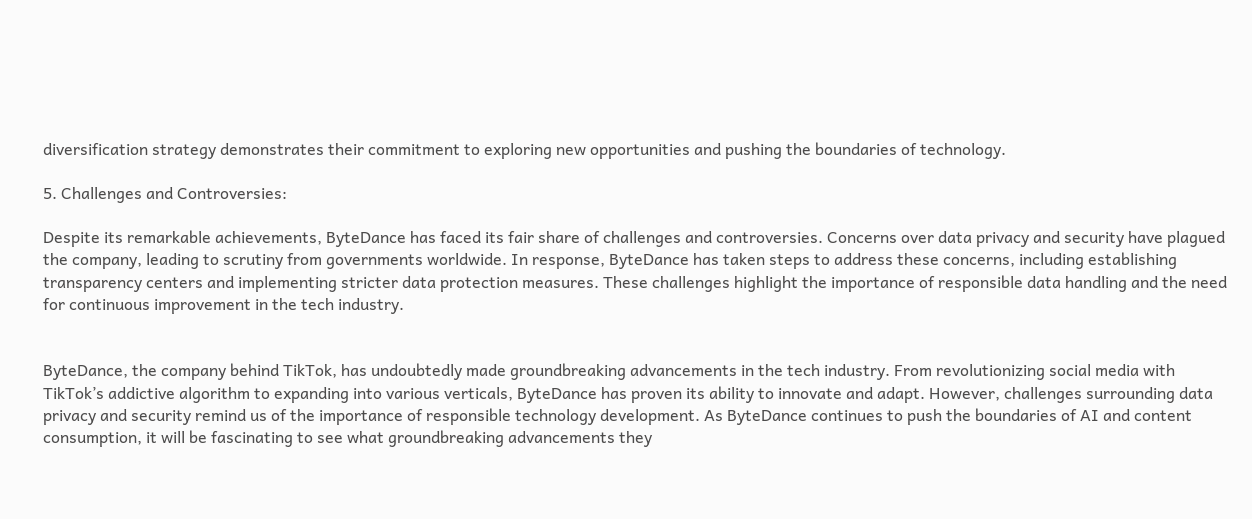diversification strategy demonstrates their commitment to exploring new opportunities and pushing the boundaries of technology.

5. Challenges and Controversies:

Despite its remarkable achievements, ByteDance has faced its fair share of challenges and controversies. Concerns over data privacy and security have plagued the company, leading to scrutiny from governments worldwide. In response, ByteDance has taken steps to address these concerns, including establishing transparency centers and implementing stricter data protection measures. These challenges highlight the importance of responsible data handling and the need for continuous improvement in the tech industry.


ByteDance, the company behind TikTok, has undoubtedly made groundbreaking advancements in the tech industry. From revolutionizing social media with TikTok’s addictive algorithm to expanding into various verticals, ByteDance has proven its ability to innovate and adapt. However, challenges surrounding data privacy and security remind us of the importance of responsible technology development. As ByteDance continues to push the boundaries of AI and content consumption, it will be fascinating to see what groundbreaking advancements they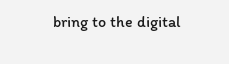bring to the digital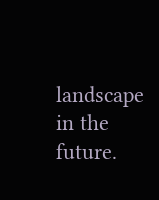landscape in the future.